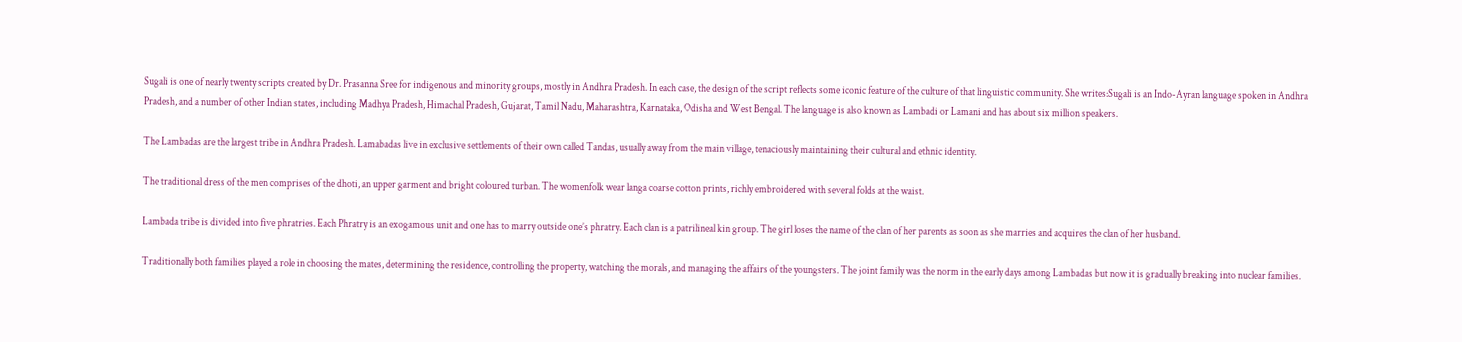Sugali is one of nearly twenty scripts created by Dr. Prasanna Sree for indigenous and minority groups, mostly in Andhra Pradesh. In each case, the design of the script reflects some iconic feature of the culture of that linguistic community. She writes:Sugali is an Indo-Ayran language spoken in Andhra Pradesh, and a number of other Indian states, including Madhya Pradesh, Himachal Pradesh, Gujarat, Tamil Nadu, Maharashtra, Karnataka, Odisha and West Bengal. The language is also known as Lambadi or Lamani and has about six million speakers.

The Lambadas are the largest tribe in Andhra Pradesh. Lamabadas live in exclusive settlements of their own called Tandas, usually away from the main village, tenaciously maintaining their cultural and ethnic identity.

The traditional dress of the men comprises of the dhoti, an upper garment and bright coloured turban. The womenfolk wear langa coarse cotton prints, richly embroidered with several folds at the waist.

Lambada tribe is divided into five phratries. Each Phratry is an exogamous unit and one has to marry outside one’s phratry. Each clan is a patrilineal kin group. The girl loses the name of the clan of her parents as soon as she marries and acquires the clan of her husband.

Traditionally both families played a role in choosing the mates, determining the residence, controlling the property, watching the morals, and managing the affairs of the youngsters. The joint family was the norm in the early days among Lambadas but now it is gradually breaking into nuclear families.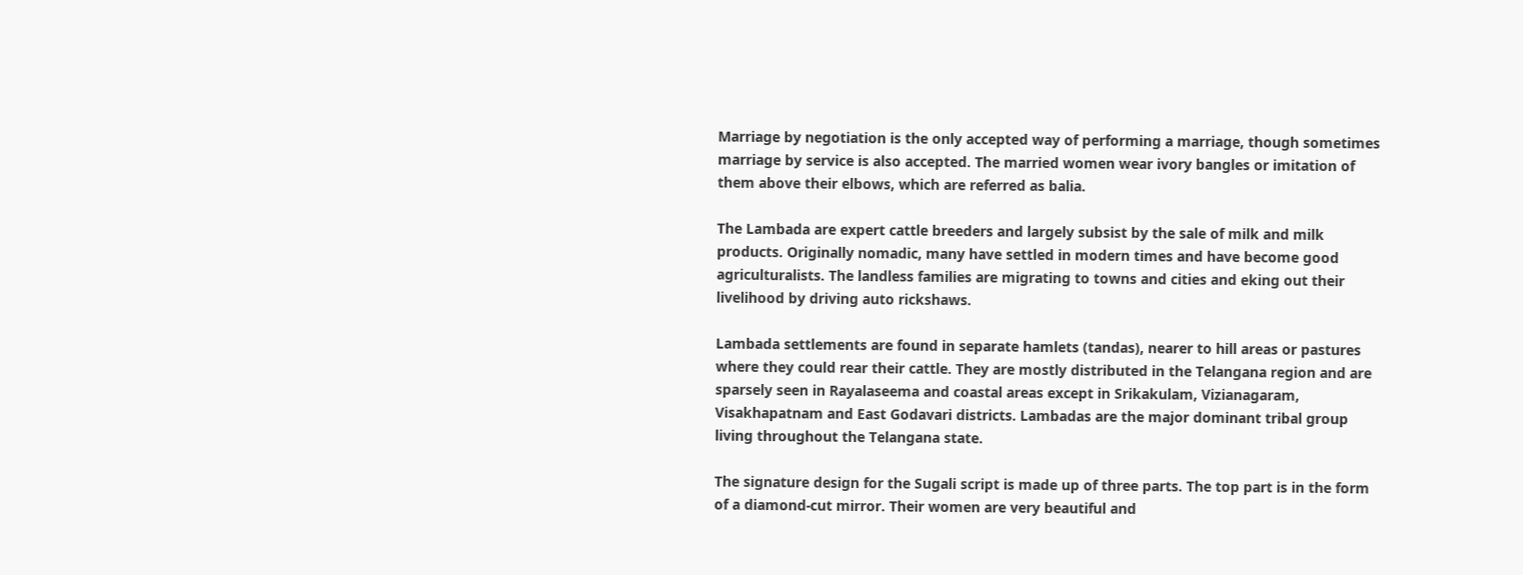Marriage by negotiation is the only accepted way of performing a marriage, though sometimes marriage by service is also accepted. The married women wear ivory bangles or imitation of them above their elbows, which are referred as balia.

The Lambada are expert cattle breeders and largely subsist by the sale of milk and milk products. Originally nomadic, many have settled in modern times and have become good agriculturalists. The landless families are migrating to towns and cities and eking out their livelihood by driving auto rickshaws.

Lambada settlements are found in separate hamlets (tandas), nearer to hill areas or pastures where they could rear their cattle. They are mostly distributed in the Telangana region and are sparsely seen in Rayalaseema and coastal areas except in Srikakulam, Vizianagaram, Visakhapatnam and East Godavari districts. Lambadas are the major dominant tribal group living throughout the Telangana state.

The signature design for the Sugali script is made up of three parts. The top part is in the form of a diamond-cut mirror. Their women are very beautiful and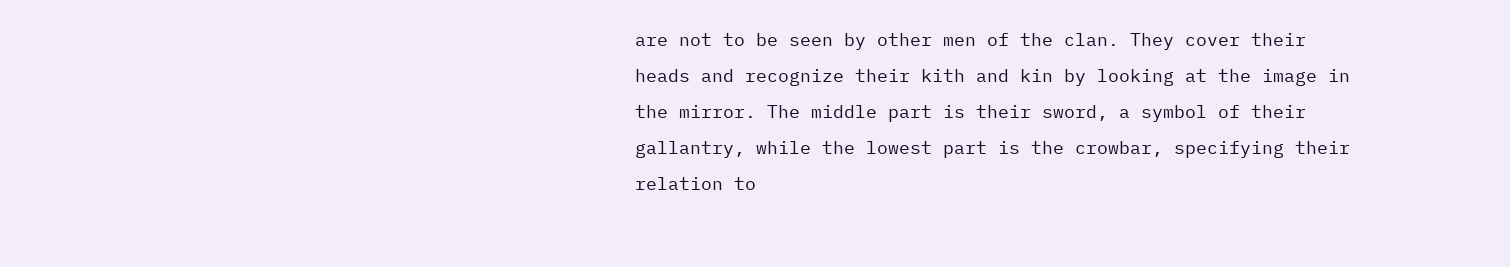are not to be seen by other men of the clan. They cover their heads and recognize their kith and kin by looking at the image in the mirror. The middle part is their sword, a symbol of their gallantry, while the lowest part is the crowbar, specifying their relation to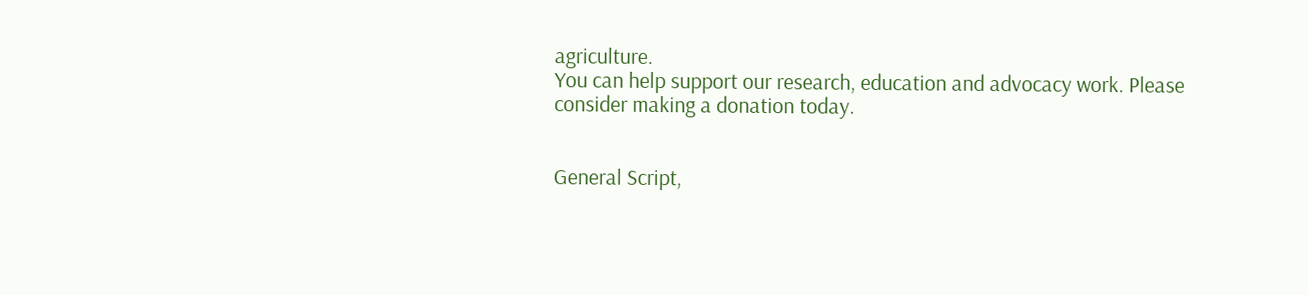agriculture.
You can help support our research, education and advocacy work. Please consider making a donation today.


General Script,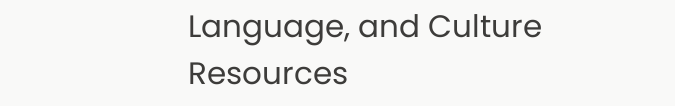Language, and Culture Resources